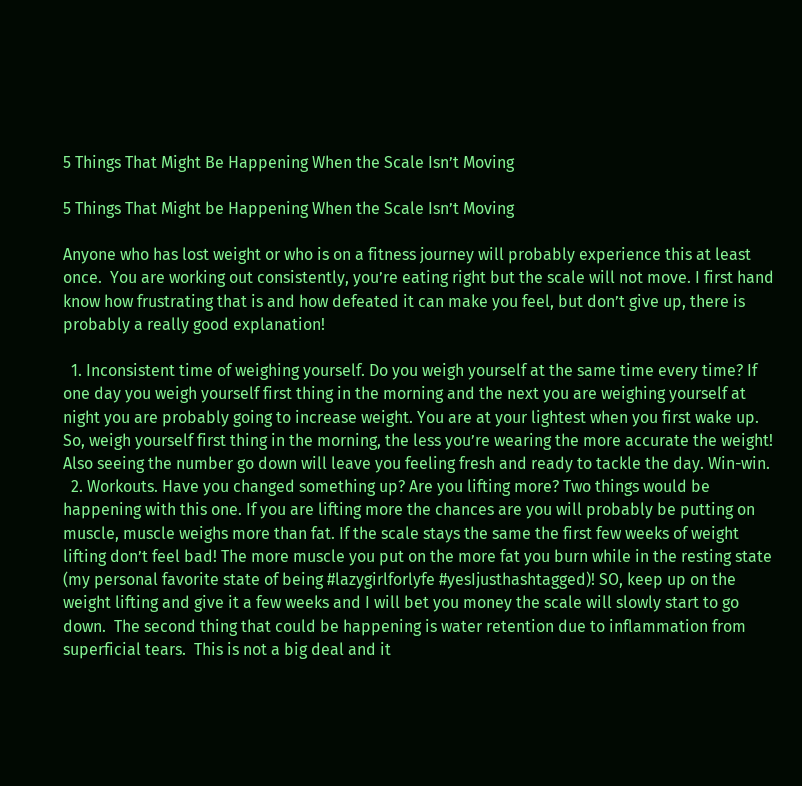5 Things That Might Be Happening When the Scale Isn’t Moving

5 Things That Might be Happening When the Scale Isn’t Moving

Anyone who has lost weight or who is on a fitness journey will probably experience this at least once.  You are working out consistently, you’re eating right but the scale will not move. I first hand know how frustrating that is and how defeated it can make you feel, but don’t give up, there is probably a really good explanation!

  1. Inconsistent time of weighing yourself. Do you weigh yourself at the same time every time? If one day you weigh yourself first thing in the morning and the next you are weighing yourself at night you are probably going to increase weight. You are at your lightest when you first wake up. So, weigh yourself first thing in the morning, the less you’re wearing the more accurate the weight! Also seeing the number go down will leave you feeling fresh and ready to tackle the day. Win-win.
  2. Workouts. Have you changed something up? Are you lifting more? Two things would be happening with this one. If you are lifting more the chances are you will probably be putting on muscle, muscle weighs more than fat. If the scale stays the same the first few weeks of weight lifting don’t feel bad! The more muscle you put on the more fat you burn while in the resting state (my personal favorite state of being #lazygirlforlyfe #yesIjusthashtagged)! SO, keep up on the weight lifting and give it a few weeks and I will bet you money the scale will slowly start to go down.  The second thing that could be happening is water retention due to inflammation from superficial tears.  This is not a big deal and it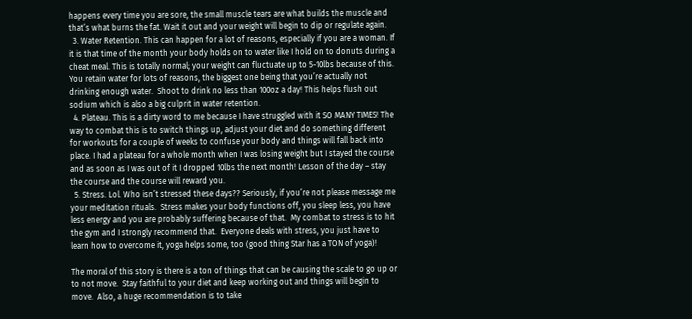happens every time you are sore, the small muscle tears are what builds the muscle and that’s what burns the fat. Wait it out and your weight will begin to dip or regulate again.
  3. Water Retention. This can happen for a lot of reasons, especially if you are a woman. If it is that time of the month your body holds on to water like I hold on to donuts during a cheat meal. This is totally normal; your weight can fluctuate up to 5-10lbs because of this. You retain water for lots of reasons, the biggest one being that you’re actually not drinking enough water.  Shoot to drink no less than 100oz a day! This helps flush out sodium which is also a big culprit in water retention.
  4. Plateau. This is a dirty word to me because I have struggled with it SO MANY TIMES! The way to combat this is to switch things up, adjust your diet and do something different for workouts for a couple of weeks to confuse your body and things will fall back into place. I had a plateau for a whole month when I was losing weight but I stayed the course and as soon as I was out of it I dropped 10lbs the next month! Lesson of the day – stay the course and the course will reward you.
  5. Stress. Lol. Who isn’t stressed these days?? Seriously, if you’re not please message me your meditation rituals.  Stress makes your body functions off, you sleep less, you have less energy and you are probably suffering because of that.  My combat to stress is to hit the gym and I strongly recommend that.  Everyone deals with stress, you just have to learn how to overcome it, yoga helps some, too (good thing Star has a TON of yoga)!

The moral of this story is there is a ton of things that can be causing the scale to go up or to not move.  Stay faithful to your diet and keep working out and things will begin to move.  Also, a huge recommendation is to take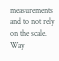measurements and to not rely on the scale. Way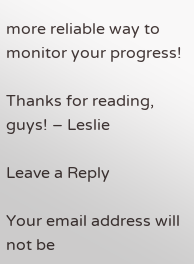more reliable way to monitor your progress!

Thanks for reading, guys! – Leslie

Leave a Reply

Your email address will not be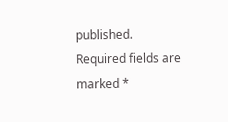published. Required fields are marked *